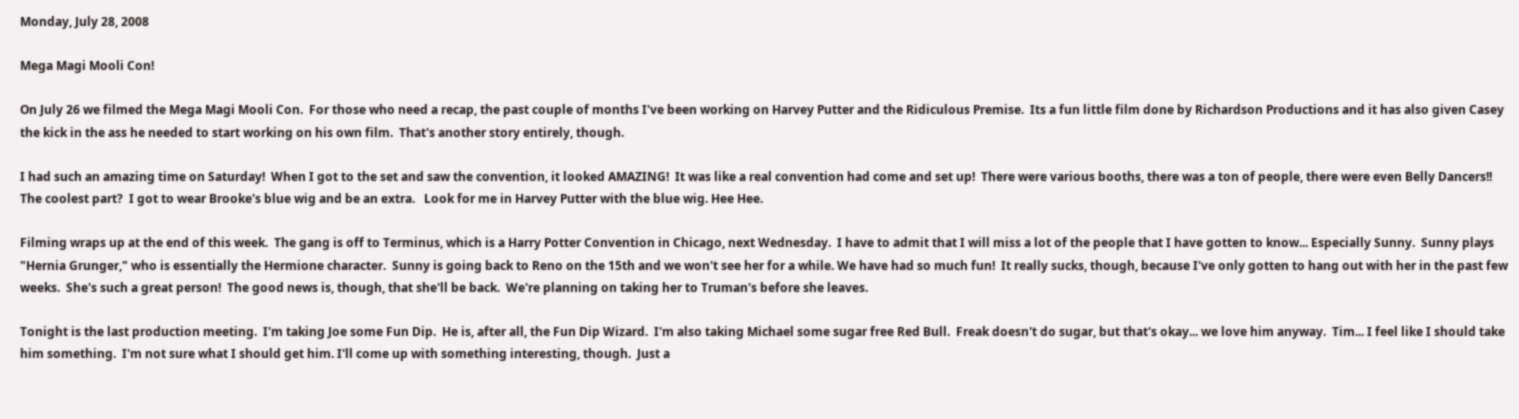Monday, July 28, 2008

Mega Magi Mooli Con!

On July 26 we filmed the Mega Magi Mooli Con.  For those who need a recap, the past couple of months I've been working on Harvey Putter and the Ridiculous Premise.  Its a fun little film done by Richardson Productions and it has also given Casey the kick in the ass he needed to start working on his own film.  That's another story entirely, though.

I had such an amazing time on Saturday!  When I got to the set and saw the convention, it looked AMAZING!  It was like a real convention had come and set up!  There were various booths, there was a ton of people, there were even Belly Dancers!!  The coolest part?  I got to wear Brooke's blue wig and be an extra.   Look for me in Harvey Putter with the blue wig. Hee Hee.

Filming wraps up at the end of this week.  The gang is off to Terminus, which is a Harry Potter Convention in Chicago, next Wednesday.  I have to admit that I will miss a lot of the people that I have gotten to know... Especially Sunny.  Sunny plays "Hernia Grunger," who is essentially the Hermione character.  Sunny is going back to Reno on the 15th and we won't see her for a while. We have had so much fun!  It really sucks, though, because I've only gotten to hang out with her in the past few weeks.  She's such a great person!  The good news is, though, that she'll be back.  We're planning on taking her to Truman's before she leaves.

Tonight is the last production meeting.  I'm taking Joe some Fun Dip.  He is, after all, the Fun Dip Wizard.  I'm also taking Michael some sugar free Red Bull.  Freak doesn't do sugar, but that's okay... we love him anyway.  Tim... I feel like I should take him something.  I'm not sure what I should get him. I'll come up with something interesting, though.  Just a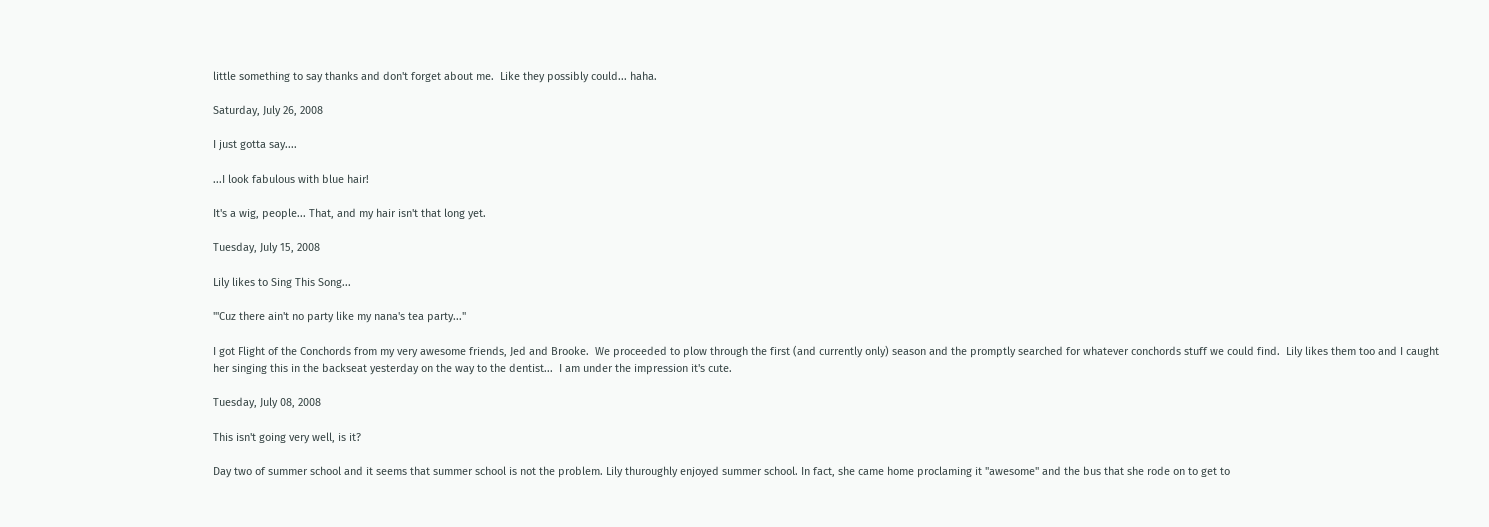little something to say thanks and don't forget about me.  Like they possibly could... haha.

Saturday, July 26, 2008

I just gotta say....

...I look fabulous with blue hair!

It's a wig, people... That, and my hair isn't that long yet.

Tuesday, July 15, 2008

Lily likes to Sing This Song...

"'Cuz there ain't no party like my nana's tea party..."

I got Flight of the Conchords from my very awesome friends, Jed and Brooke.  We proceeded to plow through the first (and currently only) season and the promptly searched for whatever conchords stuff we could find.  Lily likes them too and I caught her singing this in the backseat yesterday on the way to the dentist...  I am under the impression it's cute.

Tuesday, July 08, 2008

This isn't going very well, is it?

Day two of summer school and it seems that summer school is not the problem. Lily thuroughly enjoyed summer school. In fact, she came home proclaming it "awesome" and the bus that she rode on to get to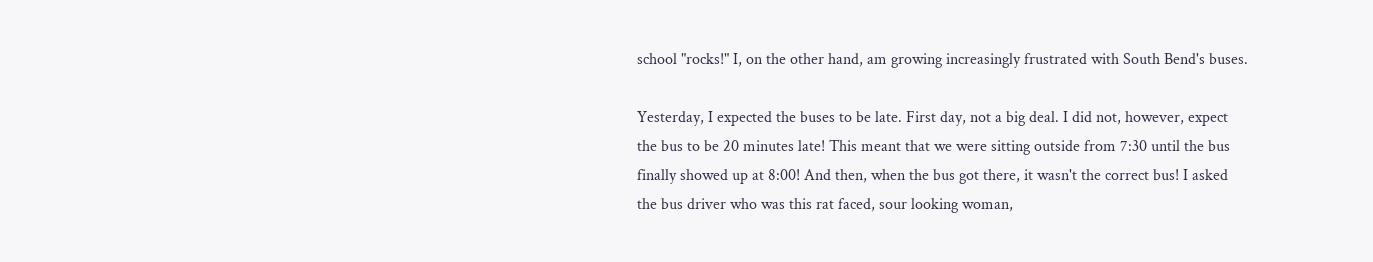school "rocks!" I, on the other hand, am growing increasingly frustrated with South Bend's buses.

Yesterday, I expected the buses to be late. First day, not a big deal. I did not, however, expect the bus to be 20 minutes late! This meant that we were sitting outside from 7:30 until the bus finally showed up at 8:00! And then, when the bus got there, it wasn't the correct bus! I asked the bus driver who was this rat faced, sour looking woman,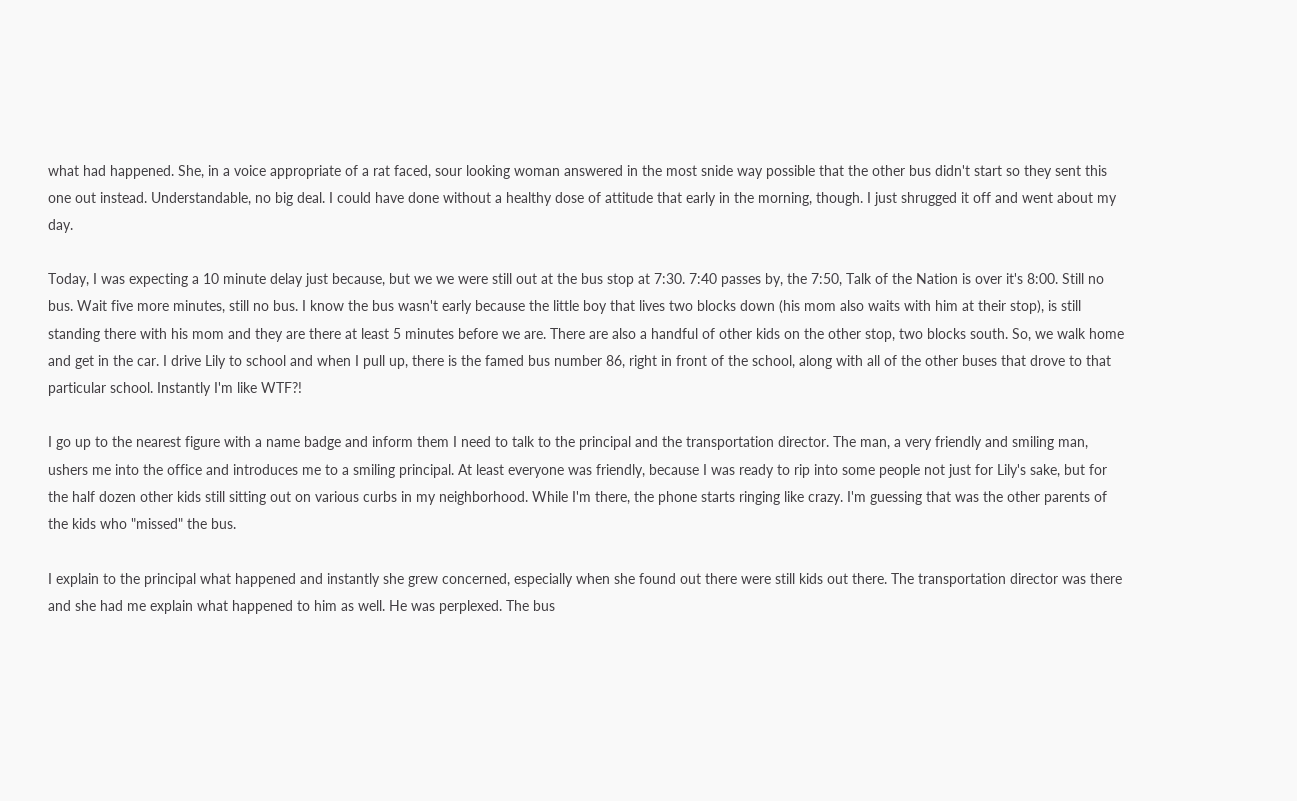what had happened. She, in a voice appropriate of a rat faced, sour looking woman answered in the most snide way possible that the other bus didn't start so they sent this one out instead. Understandable, no big deal. I could have done without a healthy dose of attitude that early in the morning, though. I just shrugged it off and went about my day.

Today, I was expecting a 10 minute delay just because, but we we were still out at the bus stop at 7:30. 7:40 passes by, the 7:50, Talk of the Nation is over it's 8:00. Still no bus. Wait five more minutes, still no bus. I know the bus wasn't early because the little boy that lives two blocks down (his mom also waits with him at their stop), is still standing there with his mom and they are there at least 5 minutes before we are. There are also a handful of other kids on the other stop, two blocks south. So, we walk home and get in the car. I drive Lily to school and when I pull up, there is the famed bus number 86, right in front of the school, along with all of the other buses that drove to that particular school. Instantly I'm like WTF?!

I go up to the nearest figure with a name badge and inform them I need to talk to the principal and the transportation director. The man, a very friendly and smiling man, ushers me into the office and introduces me to a smiling principal. At least everyone was friendly, because I was ready to rip into some people not just for Lily's sake, but for the half dozen other kids still sitting out on various curbs in my neighborhood. While I'm there, the phone starts ringing like crazy. I'm guessing that was the other parents of the kids who "missed" the bus.

I explain to the principal what happened and instantly she grew concerned, especially when she found out there were still kids out there. The transportation director was there and she had me explain what happened to him as well. He was perplexed. The bus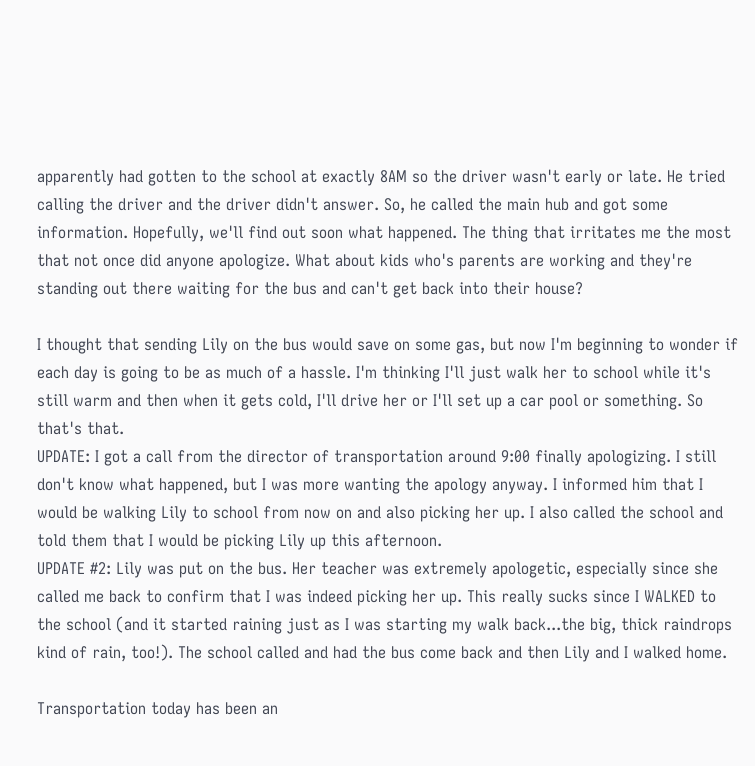apparently had gotten to the school at exactly 8AM so the driver wasn't early or late. He tried calling the driver and the driver didn't answer. So, he called the main hub and got some information. Hopefully, we'll find out soon what happened. The thing that irritates me the most that not once did anyone apologize. What about kids who's parents are working and they're standing out there waiting for the bus and can't get back into their house?

I thought that sending Lily on the bus would save on some gas, but now I'm beginning to wonder if each day is going to be as much of a hassle. I'm thinking I'll just walk her to school while it's still warm and then when it gets cold, I'll drive her or I'll set up a car pool or something. So that's that.
UPDATE: I got a call from the director of transportation around 9:00 finally apologizing. I still don't know what happened, but I was more wanting the apology anyway. I informed him that I would be walking Lily to school from now on and also picking her up. I also called the school and told them that I would be picking Lily up this afternoon.
UPDATE #2: Lily was put on the bus. Her teacher was extremely apologetic, especially since she called me back to confirm that I was indeed picking her up. This really sucks since I WALKED to the school (and it started raining just as I was starting my walk back...the big, thick raindrops kind of rain, too!). The school called and had the bus come back and then Lily and I walked home.

Transportation today has been an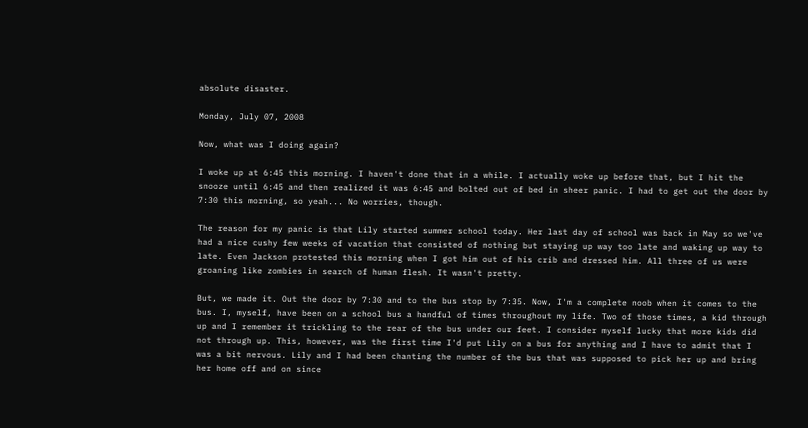absolute disaster.

Monday, July 07, 2008

Now, what was I doing again?

I woke up at 6:45 this morning. I haven't done that in a while. I actually woke up before that, but I hit the snooze until 6:45 and then realized it was 6:45 and bolted out of bed in sheer panic. I had to get out the door by 7:30 this morning, so yeah... No worries, though.

The reason for my panic is that Lily started summer school today. Her last day of school was back in May so we've had a nice cushy few weeks of vacation that consisted of nothing but staying up way too late and waking up way to late. Even Jackson protested this morning when I got him out of his crib and dressed him. All three of us were groaning like zombies in search of human flesh. It wasn't pretty.

But, we made it. Out the door by 7:30 and to the bus stop by 7:35. Now, I'm a complete noob when it comes to the bus. I, myself, have been on a school bus a handful of times throughout my life. Two of those times, a kid through up and I remember it trickling to the rear of the bus under our feet. I consider myself lucky that more kids did not through up. This, however, was the first time I'd put Lily on a bus for anything and I have to admit that I was a bit nervous. Lily and I had been chanting the number of the bus that was supposed to pick her up and bring her home off and on since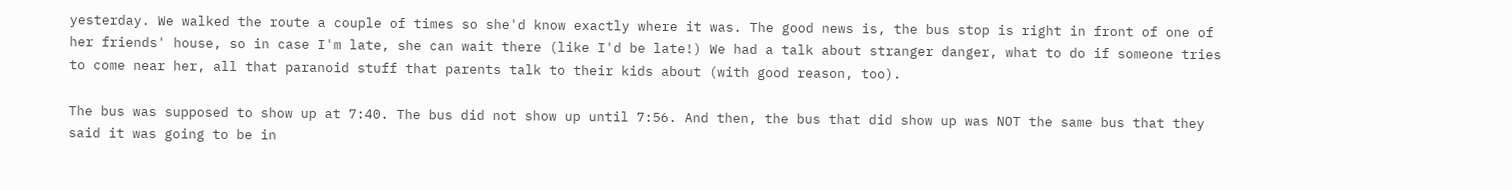yesterday. We walked the route a couple of times so she'd know exactly where it was. The good news is, the bus stop is right in front of one of her friends' house, so in case I'm late, she can wait there (like I'd be late!) We had a talk about stranger danger, what to do if someone tries to come near her, all that paranoid stuff that parents talk to their kids about (with good reason, too).

The bus was supposed to show up at 7:40. The bus did not show up until 7:56. And then, the bus that did show up was NOT the same bus that they said it was going to be in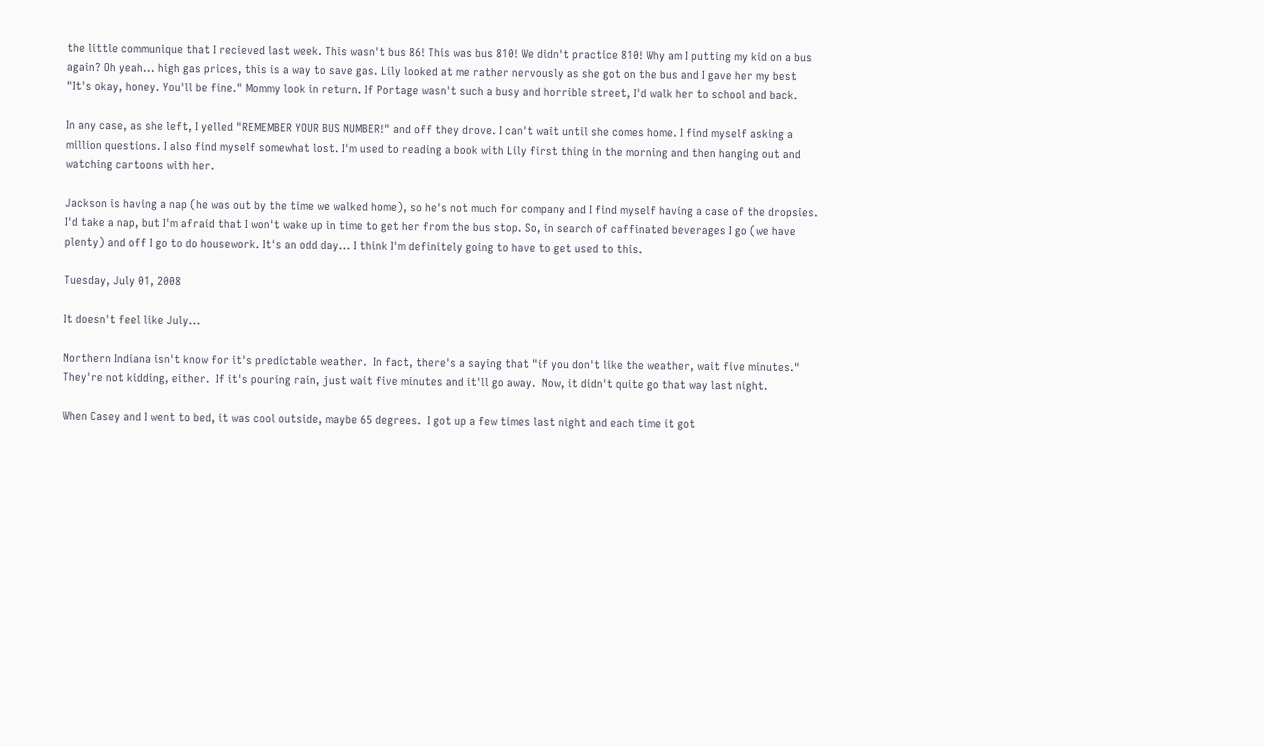the little communique that I recieved last week. This wasn't bus 86! This was bus 810! We didn't practice 810! Why am I putting my kid on a bus again? Oh yeah... high gas prices, this is a way to save gas. Lily looked at me rather nervously as she got on the bus and I gave her my best "It's okay, honey. You'll be fine." Mommy look in return. If Portage wasn't such a busy and horrible street, I'd walk her to school and back.

In any case, as she left, I yelled "REMEMBER YOUR BUS NUMBER!" and off they drove. I can't wait until she comes home. I find myself asking a million questions. I also find myself somewhat lost. I'm used to reading a book with Lily first thing in the morning and then hanging out and watching cartoons with her.

Jackson is having a nap (he was out by the time we walked home), so he's not much for company and I find myself having a case of the dropsies. I'd take a nap, but I'm afraid that I won't wake up in time to get her from the bus stop. So, in search of caffinated beverages I go (we have plenty) and off I go to do housework. It's an odd day... I think I'm definitely going to have to get used to this.

Tuesday, July 01, 2008

It doesn't feel like July...

Northern Indiana isn't know for it's predictable weather.  In fact, there's a saying that "if you don't like the weather, wait five minutes."  They're not kidding, either.  If it's pouring rain, just wait five minutes and it'll go away.  Now, it didn't quite go that way last night.

When Casey and I went to bed, it was cool outside, maybe 65 degrees.  I got up a few times last night and each time it got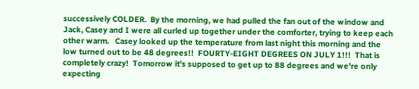successively COLDER.  By the morning, we had pulled the fan out of the window and Jack, Casey and I were all curled up together under the comforter, trying to keep each other warm.   Casey looked up the temperature from last night this morning and the low turned out to be 48 degrees!!  FOURTY-EIGHT DEGREES ON JULY 1!!!  That is completely crazy!  Tomorrow it's supposed to get up to 88 degrees and we're only expecting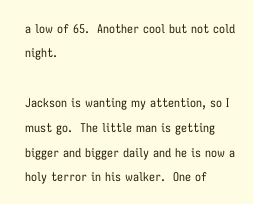a low of 65.  Another cool but not cold night.

Jackson is wanting my attention, so I must go.  The little man is getting bigger and bigger daily and he is now a holy terror in his walker.  One of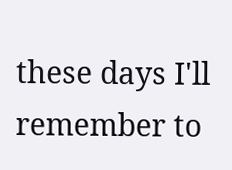these days I'll remember to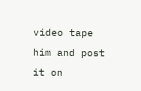video tape him and post it on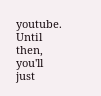youtube.  Until then, you'll just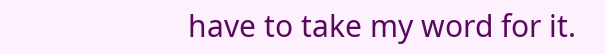have to take my word for it.